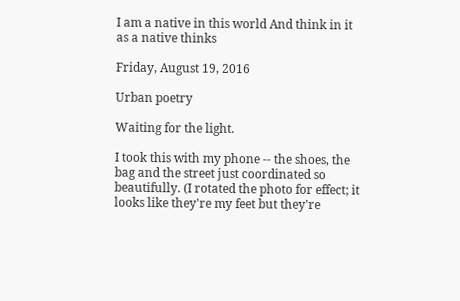I am a native in this world And think in it as a native thinks

Friday, August 19, 2016

Urban poetry

Waiting for the light.

I took this with my phone -- the shoes, the bag and the street just coordinated so beautifully. (I rotated the photo for effect; it looks like they're my feet but they're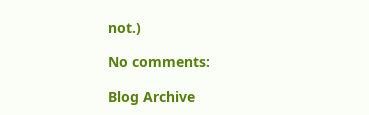not.)

No comments:

Blog Archive